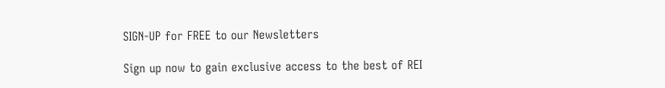SIGN-UP for FREE to our Newsletters

Sign up now to gain exclusive access to the best of REI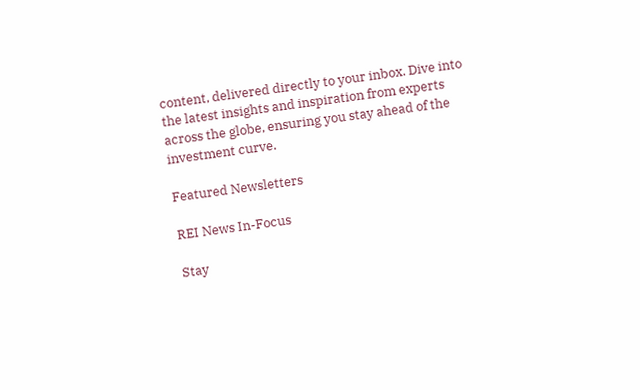content, delivered directly to your inbox. Dive into the latest insights and inspiration from experts across the globe, ensuring you stay ahead of the investment curve.

Featured Newsletters

REI News In-Focus

Stay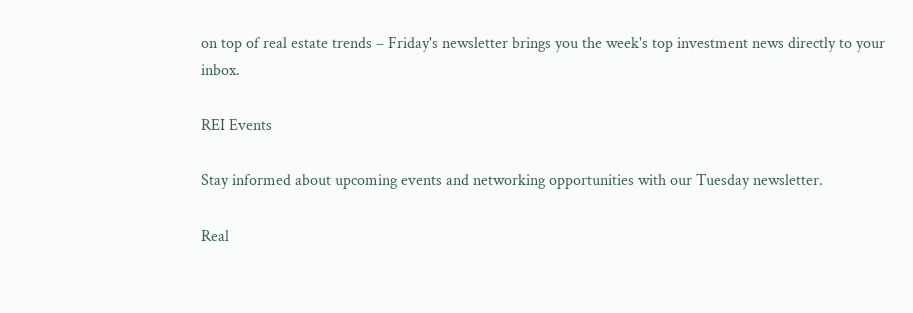on top of real estate trends – Friday's newsletter brings you the week's top investment news directly to your inbox.

REI Events

Stay informed about upcoming events and networking opportunities with our Tuesday newsletter.

Real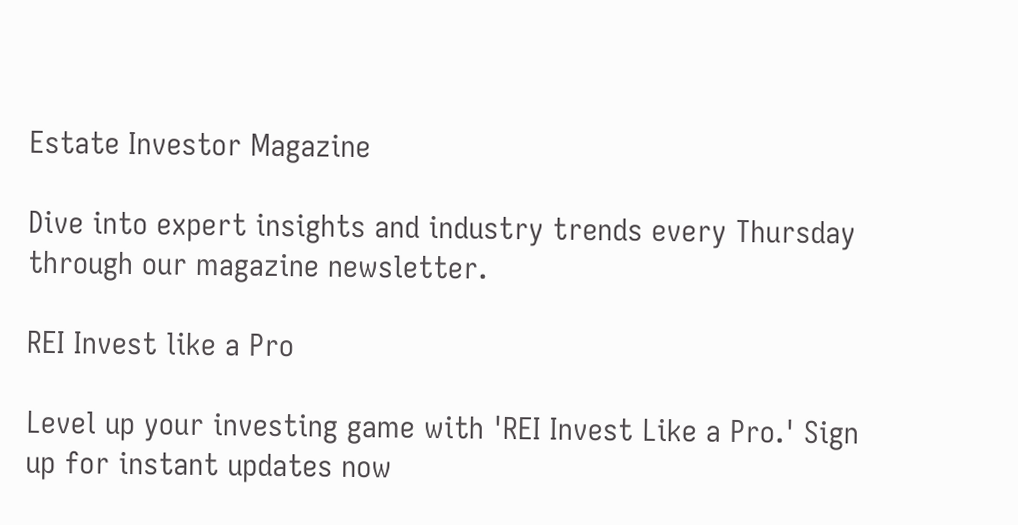Estate Investor Magazine

Dive into expert insights and industry trends every Thursday through our magazine newsletter.

REI Invest like a Pro

Level up your investing game with 'REI Invest Like a Pro.' Sign up for instant updates now